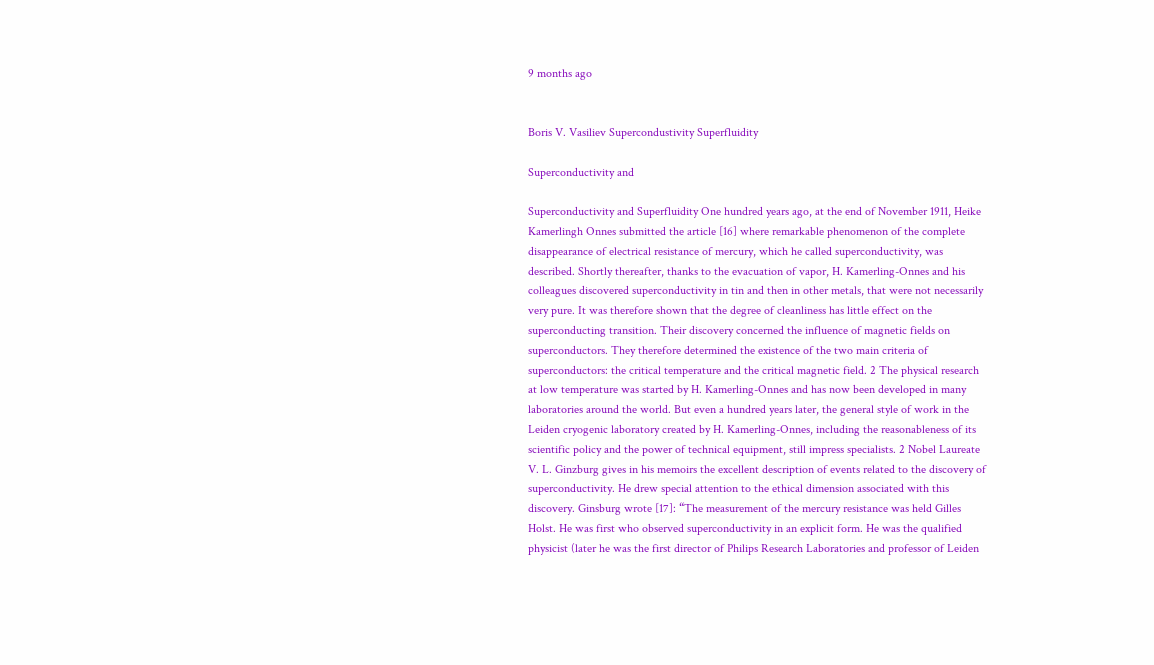9 months ago


Boris V. Vasiliev Supercondustivity Superfluidity

Superconductivity and

Superconductivity and Superfluidity One hundred years ago, at the end of November 1911, Heike Kamerlingh Onnes submitted the article [16] where remarkable phenomenon of the complete disappearance of electrical resistance of mercury, which he called superconductivity, was described. Shortly thereafter, thanks to the evacuation of vapor, H. Kamerling-Onnes and his colleagues discovered superconductivity in tin and then in other metals, that were not necessarily very pure. It was therefore shown that the degree of cleanliness has little effect on the superconducting transition. Their discovery concerned the influence of magnetic fields on superconductors. They therefore determined the existence of the two main criteria of superconductors: the critical temperature and the critical magnetic field. 2 The physical research at low temperature was started by H. Kamerling-Onnes and has now been developed in many laboratories around the world. But even a hundred years later, the general style of work in the Leiden cryogenic laboratory created by H. Kamerling-Onnes, including the reasonableness of its scientific policy and the power of technical equipment, still impress specialists. 2 Nobel Laureate V. L. Ginzburg gives in his memoirs the excellent description of events related to the discovery of superconductivity. He drew special attention to the ethical dimension associated with this discovery. Ginsburg wrote [17]: “The measurement of the mercury resistance was held Gilles Holst. He was first who observed superconductivity in an explicit form. He was the qualified physicist (later he was the first director of Philips Research Laboratories and professor of Leiden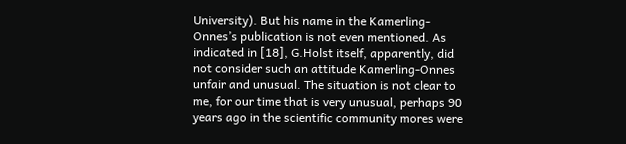University). But his name in the Kamerling-Onnes’s publication is not even mentioned. As indicated in [18], G.Holst itself, apparently, did not consider such an attitude Kamerling-Onnes unfair and unusual. The situation is not clear to me, for our time that is very unusual, perhaps 90 years ago in the scientific community mores were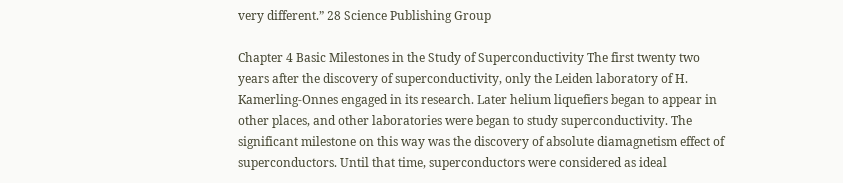very different.” 28 Science Publishing Group

Chapter 4 Basic Milestones in the Study of Superconductivity The first twenty two years after the discovery of superconductivity, only the Leiden laboratory of H. Kamerling-Onnes engaged in its research. Later helium liquefiers began to appear in other places, and other laboratories were began to study superconductivity. The significant milestone on this way was the discovery of absolute diamagnetism effect of superconductors. Until that time, superconductors were considered as ideal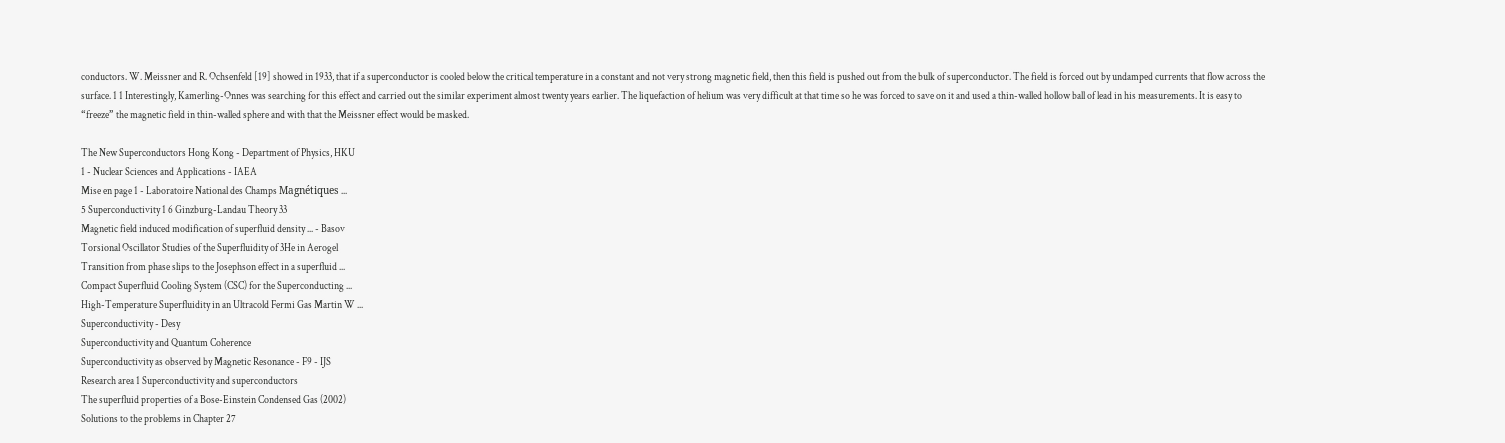conductors. W. Meissner and R. Ochsenfeld [19] showed in 1933, that if a superconductor is cooled below the critical temperature in a constant and not very strong magnetic field, then this field is pushed out from the bulk of superconductor. The field is forced out by undamped currents that flow across the surface. 1 1 Interestingly, Kamerling-Onnes was searching for this effect and carried out the similar experiment almost twenty years earlier. The liquefaction of helium was very difficult at that time so he was forced to save on it and used a thin-walled hollow ball of lead in his measurements. It is easy to “freeze” the magnetic field in thin-walled sphere and with that the Meissner effect would be masked.

The New Superconductors Hong Kong - Department of Physics, HKU
1 - Nuclear Sciences and Applications - IAEA
Mise en page 1 - Laboratoire National des Champs Magnétiques ...
5 Superconductivity 1 6 Ginzburg-Landau Theory 33
Magnetic field induced modification of superfluid density ... - Basov
Torsional Oscillator Studies of the Superfluidity of 3He in Aerogel
Transition from phase slips to the Josephson effect in a superfluid ...
Compact Superfluid Cooling System (CSC) for the Superconducting ...
High-Temperature Superfluidity in an Ultracold Fermi Gas Martin W ...
Superconductivity - Desy
Superconductivity and Quantum Coherence
Superconductivity as observed by Magnetic Resonance - F9 - IJS
Research area 1 Superconductivity and superconductors
The superfluid properties of a Bose-Einstein Condensed Gas (2002)
Solutions to the problems in Chapter 27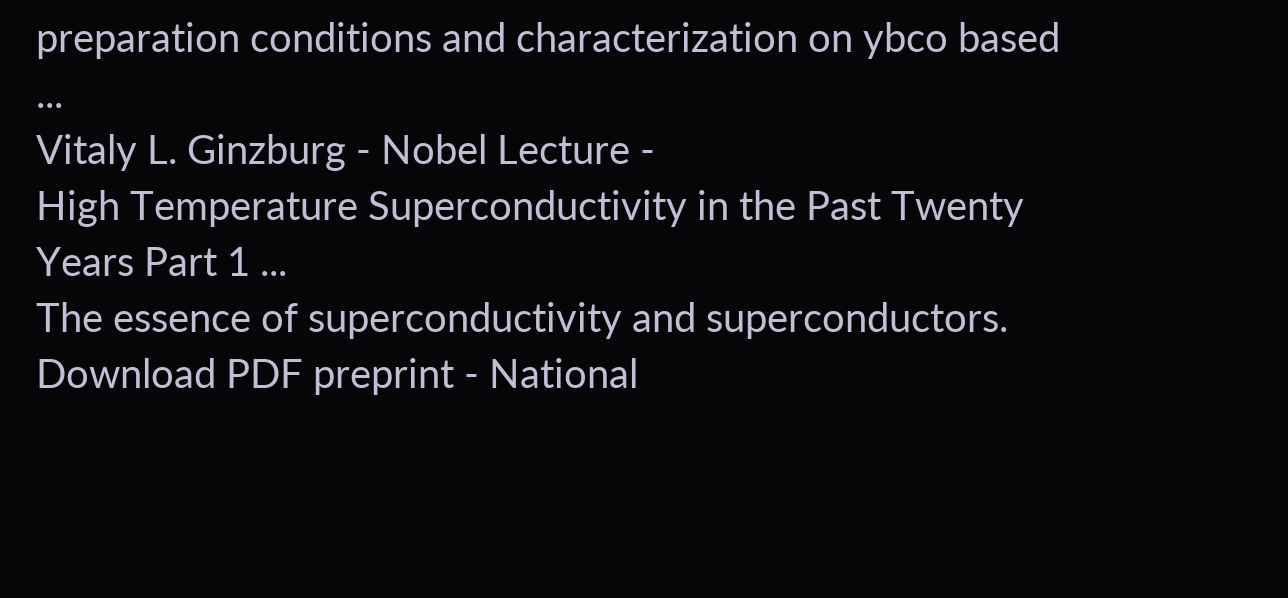preparation conditions and characterization on ybco based ...
Vitaly L. Ginzburg - Nobel Lecture -
High Temperature Superconductivity in the Past Twenty Years Part 1 ...
The essence of superconductivity and superconductors.
Download PDF preprint - National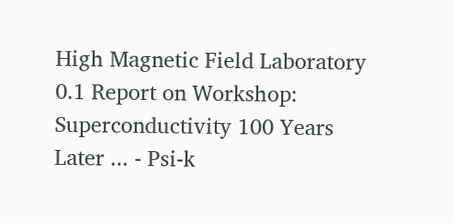High Magnetic Field Laboratory
0.1 Report on Workshop: Superconductivity 100 Years Later ... - Psi-k